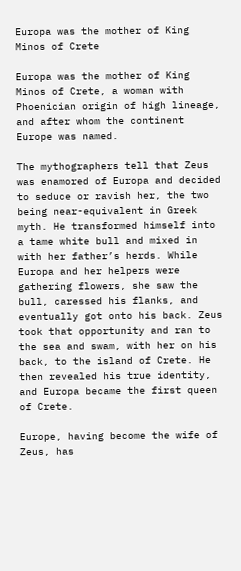Europa was the mother of King Minos of Crete

Europa was the mother of King Minos of Crete, a woman with Phoenician origin of high lineage, and after whom the continent Europe was named.

The mythographers tell that Zeus was enamored of Europa and decided to seduce or ravish her, the two being near-equivalent in Greek myth. He transformed himself into a tame white bull and mixed in with her father’s herds. While Europa and her helpers were gathering flowers, she saw the bull, caressed his flanks, and eventually got onto his back. Zeus took that opportunity and ran to the sea and swam, with her on his back, to the island of Crete. He then revealed his true identity, and Europa became the first queen of Crete.

Europe, having become the wife of Zeus, has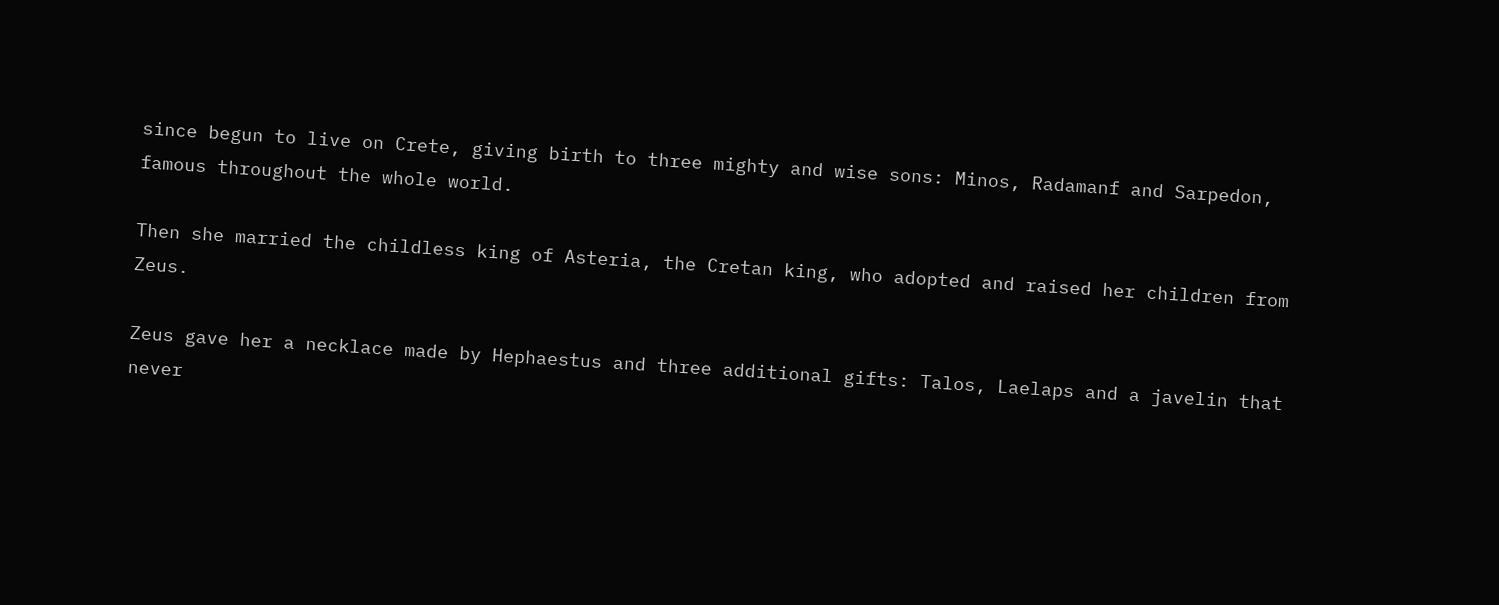since begun to live on Crete, giving birth to three mighty and wise sons: Minos, Radamanf and Sarpedon, famous throughout the whole world.

Then she married the childless king of Asteria, the Cretan king, who adopted and raised her children from Zeus.

Zeus gave her a necklace made by Hephaestus and three additional gifts: Talos, Laelaps and a javelin that never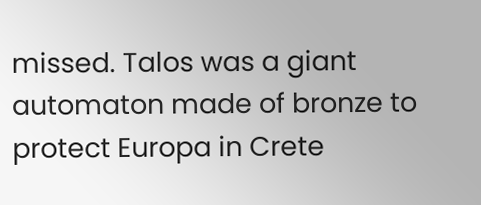missed. Talos was a giant automaton made of bronze to protect Europa in Crete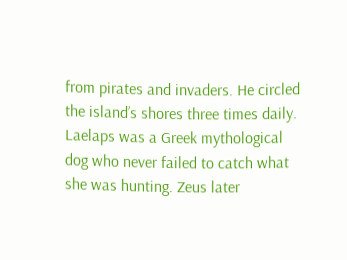from pirates and invaders. He circled the island’s shores three times daily. Laelaps was a Greek mythological dog who never failed to catch what she was hunting. Zeus later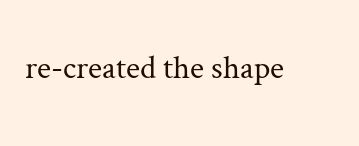re-created the shape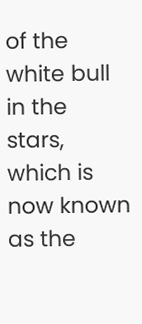of the white bull in the stars, which is now known as the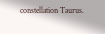constellation Taurus.